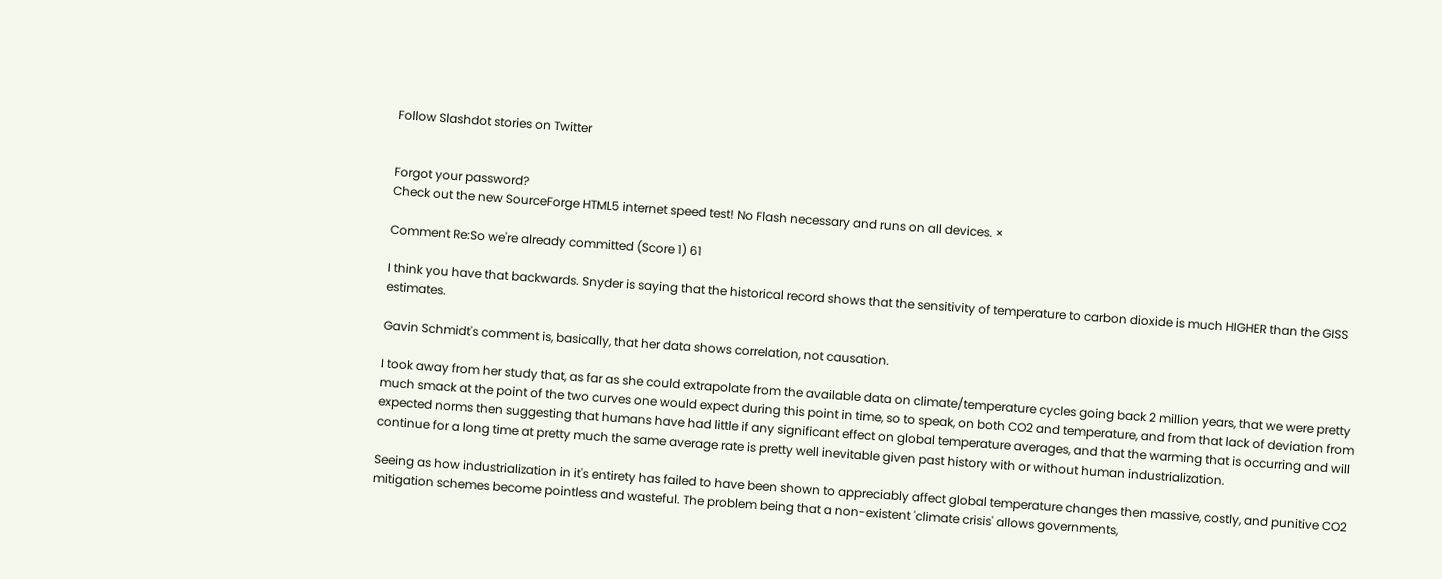Follow Slashdot stories on Twitter


Forgot your password?
Check out the new SourceForge HTML5 internet speed test! No Flash necessary and runs on all devices. ×

Comment Re:So we're already committed (Score 1) 61

I think you have that backwards. Snyder is saying that the historical record shows that the sensitivity of temperature to carbon dioxide is much HIGHER than the GISS estimates.

Gavin Schmidt's comment is, basically, that her data shows correlation, not causation.

I took away from her study that, as far as she could extrapolate from the available data on climate/temperature cycles going back 2 million years, that we were pretty much smack at the point of the two curves one would expect during this point in time, so to speak, on both CO2 and temperature, and from that lack of deviation from expected norms then suggesting that humans have had little if any significant effect on global temperature averages, and that the warming that is occurring and will continue for a long time at pretty much the same average rate is pretty well inevitable given past history with or without human industrialization.

Seeing as how industrialization in it's entirety has failed to have been shown to appreciably affect global temperature changes then massive, costly, and punitive CO2 mitigation schemes become pointless and wasteful. The problem being that a non-existent 'climate crisis' allows governments,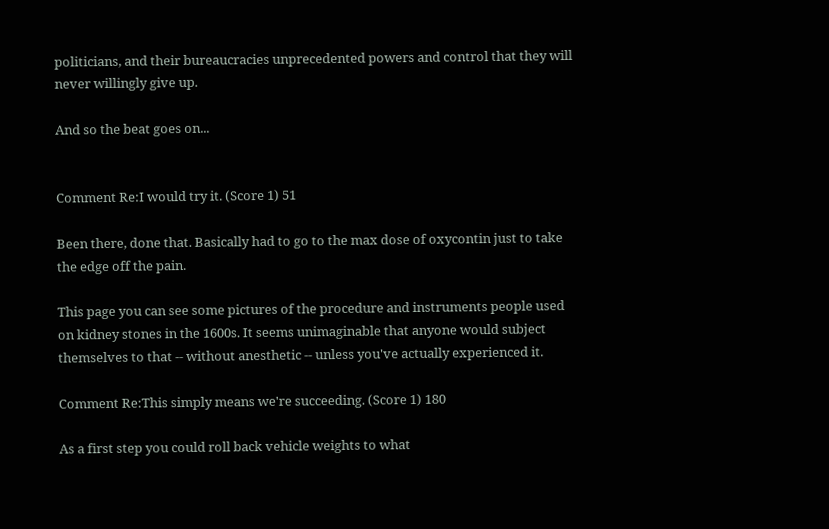politicians, and their bureaucracies unprecedented powers and control that they will never willingly give up.

And so the beat goes on...


Comment Re:I would try it. (Score 1) 51

Been there, done that. Basically had to go to the max dose of oxycontin just to take the edge off the pain.

This page you can see some pictures of the procedure and instruments people used on kidney stones in the 1600s. It seems unimaginable that anyone would subject themselves to that -- without anesthetic -- unless you've actually experienced it.

Comment Re:This simply means we're succeeding. (Score 1) 180

As a first step you could roll back vehicle weights to what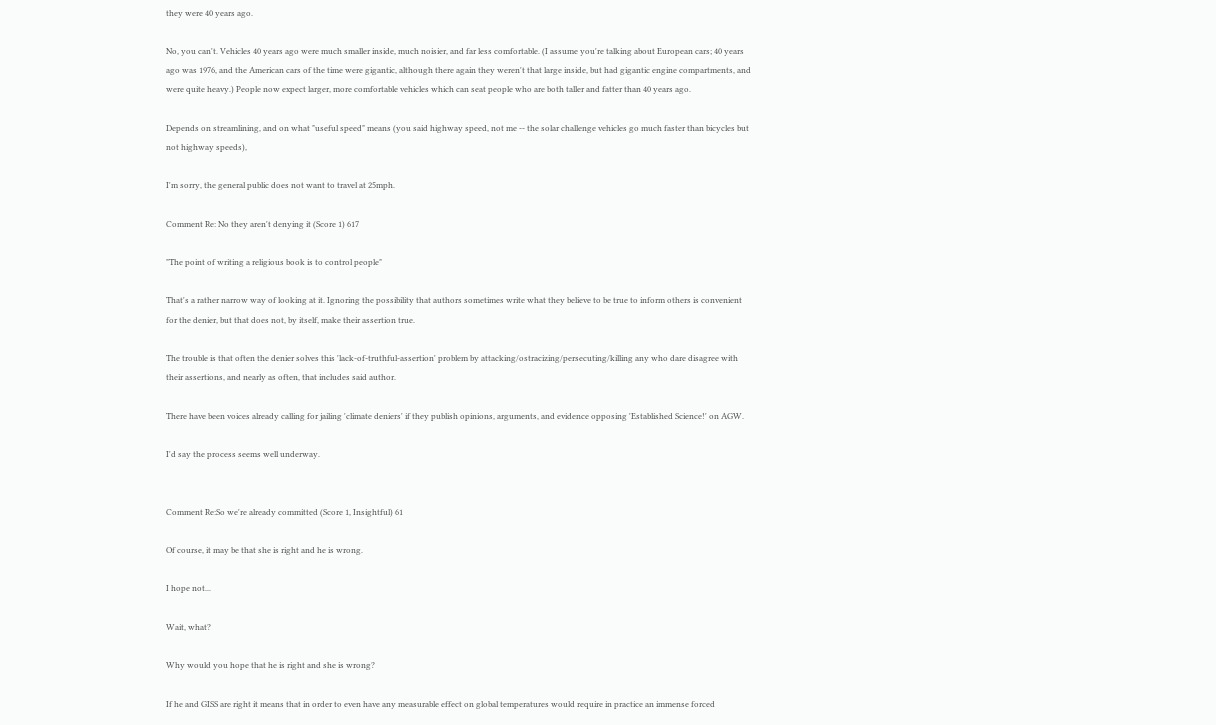they were 40 years ago.

No, you can't. Vehicles 40 years ago were much smaller inside, much noisier, and far less comfortable. (I assume you're talking about European cars; 40 years ago was 1976, and the American cars of the time were gigantic, although there again they weren't that large inside, but had gigantic engine compartments, and were quite heavy.) People now expect larger, more comfortable vehicles which can seat people who are both taller and fatter than 40 years ago.

Depends on streamlining, and on what "useful speed" means (you said highway speed, not me -- the solar challenge vehicles go much faster than bicycles but not highway speeds),

I'm sorry, the general public does not want to travel at 25mph.

Comment Re: No they aren't denying it (Score 1) 617

"The point of writing a religious book is to control people"

That's a rather narrow way of looking at it. Ignoring the possibility that authors sometimes write what they believe to be true to inform others is convenient for the denier, but that does not, by itself, make their assertion true.

The trouble is that often the denier solves this 'lack-of-truthful-assertion' problem by attacking/ostracizing/persecuting/killing any who dare disagree with their assertions, and nearly as often, that includes said author.

There have been voices already calling for jailing 'climate deniers' if they publish opinions, arguments, and evidence opposing 'Established Science!' on AGW.

I'd say the process seems well underway.


Comment Re:So we're already committed (Score 1, Insightful) 61

Of course, it may be that she is right and he is wrong.

I hope not...

Wait, what?

Why would you hope that he is right and she is wrong?

If he and GISS are right it means that in order to even have any measurable effect on global temperatures would require in practice an immense forced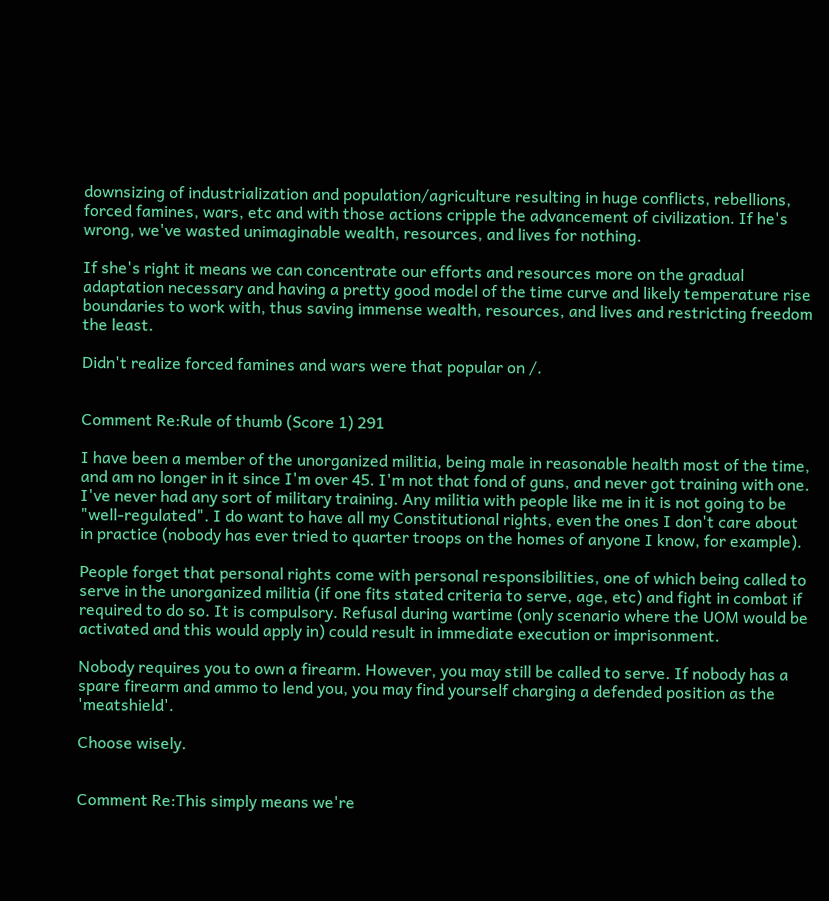downsizing of industrialization and population/agriculture resulting in huge conflicts, rebellions, forced famines, wars, etc and with those actions cripple the advancement of civilization. If he's wrong, we've wasted unimaginable wealth, resources, and lives for nothing.

If she's right it means we can concentrate our efforts and resources more on the gradual adaptation necessary and having a pretty good model of the time curve and likely temperature rise boundaries to work with, thus saving immense wealth, resources, and lives and restricting freedom the least.

Didn't realize forced famines and wars were that popular on /.


Comment Re:Rule of thumb (Score 1) 291

I have been a member of the unorganized militia, being male in reasonable health most of the time, and am no longer in it since I'm over 45. I'm not that fond of guns, and never got training with one. I've never had any sort of military training. Any militia with people like me in it is not going to be "well-regulated". I do want to have all my Constitutional rights, even the ones I don't care about in practice (nobody has ever tried to quarter troops on the homes of anyone I know, for example).

People forget that personal rights come with personal responsibilities, one of which being called to serve in the unorganized militia (if one fits stated criteria to serve, age, etc) and fight in combat if required to do so. It is compulsory. Refusal during wartime (only scenario where the UOM would be activated and this would apply in) could result in immediate execution or imprisonment.

Nobody requires you to own a firearm. However, you may still be called to serve. If nobody has a spare firearm and ammo to lend you, you may find yourself charging a defended position as the 'meatshield'.

Choose wisely.


Comment Re:This simply means we're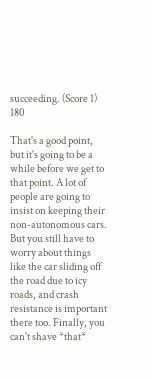succeeding. (Score 1) 180

That's a good point, but it's going to be a while before we get to that point. A lot of people are going to insist on keeping their non-autonomous cars. But you still have to worry about things like the car sliding off the road due to icy roads, and crash resistance is important there too. Finally, you can't shave *that*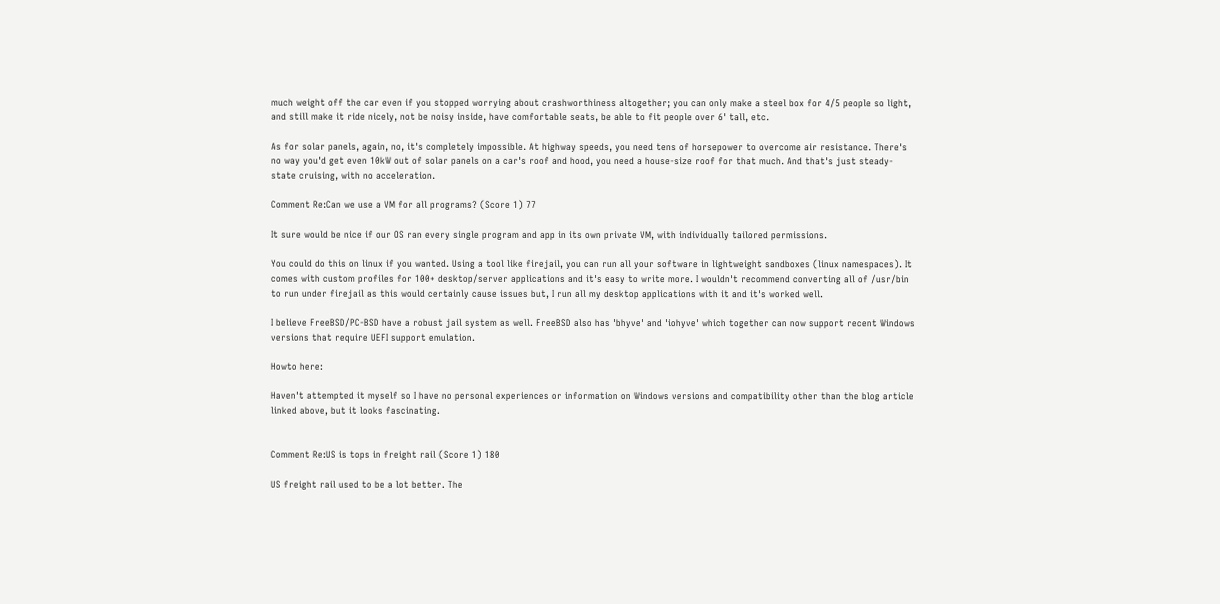much weight off the car even if you stopped worrying about crashworthiness altogether; you can only make a steel box for 4/5 people so light, and still make it ride nicely, not be noisy inside, have comfortable seats, be able to fit people over 6' tall, etc.

As for solar panels, again, no, it's completely impossible. At highway speeds, you need tens of horsepower to overcome air resistance. There's no way you'd get even 10kW out of solar panels on a car's roof and hood, you need a house-size roof for that much. And that's just steady-state cruising, with no acceleration.

Comment Re:Can we use a VM for all programs? (Score 1) 77

It sure would be nice if our OS ran every single program and app in its own private VM, with individually tailored permissions.

You could do this on linux if you wanted. Using a tool like firejail, you can run all your software in lightweight sandboxes (linux namespaces). It comes with custom profiles for 100+ desktop/server applications and it's easy to write more. I wouldn't recommend converting all of /usr/bin to run under firejail as this would certainly cause issues but, I run all my desktop applications with it and it's worked well.

I believe FreeBSD/PC-BSD have a robust jail system as well. FreeBSD also has 'bhyve' and 'iohyve' which together can now support recent Windows versions that require UEFI support emulation.

Howto here:

Haven't attempted it myself so I have no personal experiences or information on Windows versions and compatibility other than the blog article linked above, but it looks fascinating.


Comment Re:US is tops in freight rail (Score 1) 180

US freight rail used to be a lot better. The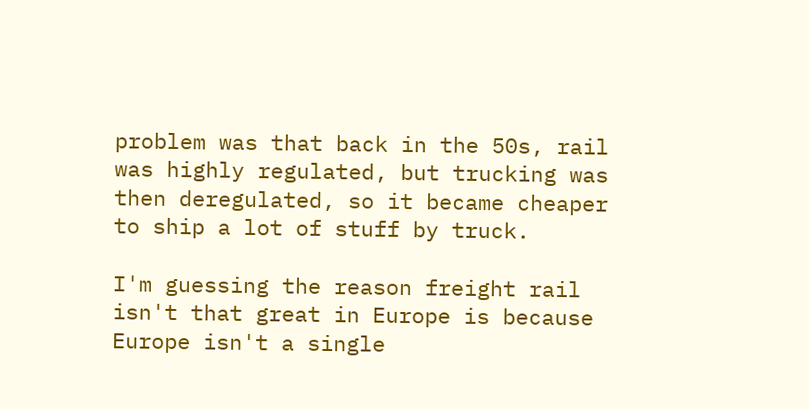problem was that back in the 50s, rail was highly regulated, but trucking was then deregulated, so it became cheaper to ship a lot of stuff by truck.

I'm guessing the reason freight rail isn't that great in Europe is because Europe isn't a single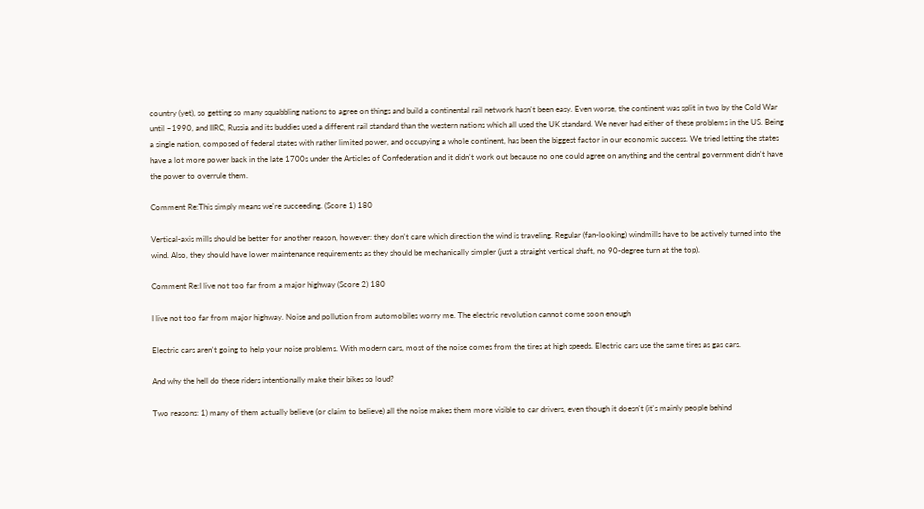country (yet), so getting so many squabbling nations to agree on things and build a continental rail network hasn't been easy. Even worse, the continent was split in two by the Cold War until ~1990, and IIRC, Russia and its buddies used a different rail standard than the western nations which all used the UK standard. We never had either of these problems in the US. Being a single nation, composed of federal states with rather limited power, and occupying a whole continent, has been the biggest factor in our economic success. We tried letting the states have a lot more power back in the late 1700s under the Articles of Confederation and it didn't work out because no one could agree on anything and the central government didn't have the power to overrule them.

Comment Re:This simply means we're succeeding. (Score 1) 180

Vertical-axis mills should be better for another reason, however: they don't care which direction the wind is traveling. Regular (fan-looking) windmills have to be actively turned into the wind. Also, they should have lower maintenance requirements as they should be mechanically simpler (just a straight vertical shaft, no 90-degree turn at the top).

Comment Re:I live not too far from a major highway (Score 2) 180

I live not too far from major highway. Noise and pollution from automobiles worry me. The electric revolution cannot come soon enough

Electric cars aren't going to help your noise problems. With modern cars, most of the noise comes from the tires at high speeds. Electric cars use the same tires as gas cars.

And why the hell do these riders intentionally make their bikes so loud?

Two reasons: 1) many of them actually believe (or claim to believe) all the noise makes them more visible to car drivers, even though it doesn't (it's mainly people behind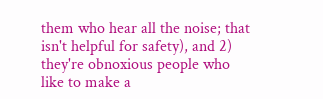them who hear all the noise; that isn't helpful for safety), and 2) they're obnoxious people who like to make a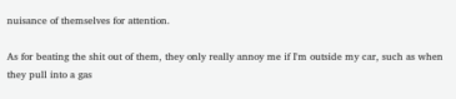nuisance of themselves for attention.

As for beating the shit out of them, they only really annoy me if I'm outside my car, such as when they pull into a gas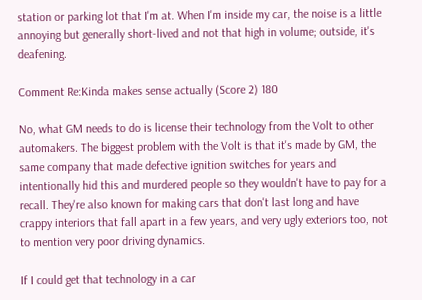station or parking lot that I'm at. When I'm inside my car, the noise is a little annoying but generally short-lived and not that high in volume; outside, it's deafening.

Comment Re:Kinda makes sense actually (Score 2) 180

No, what GM needs to do is license their technology from the Volt to other automakers. The biggest problem with the Volt is that it's made by GM, the same company that made defective ignition switches for years and intentionally hid this and murdered people so they wouldn't have to pay for a recall. They're also known for making cars that don't last long and have crappy interiors that fall apart in a few years, and very ugly exteriors too, not to mention very poor driving dynamics.

If I could get that technology in a car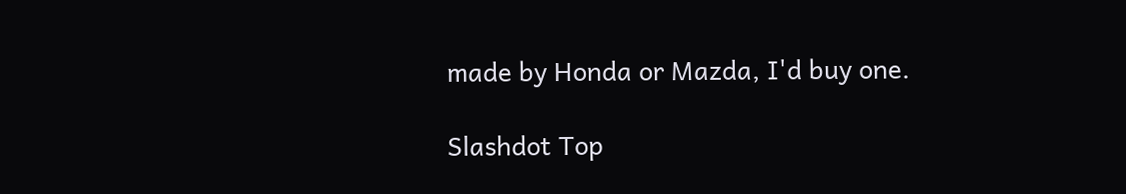made by Honda or Mazda, I'd buy one.

Slashdot Top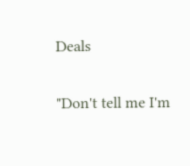Deals

"Don't tell me I'm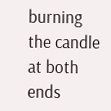burning the candle at both ends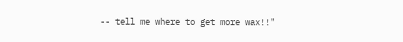-- tell me where to get more wax!!"